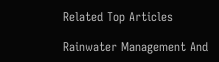Related Top Articles

Rainwater Management And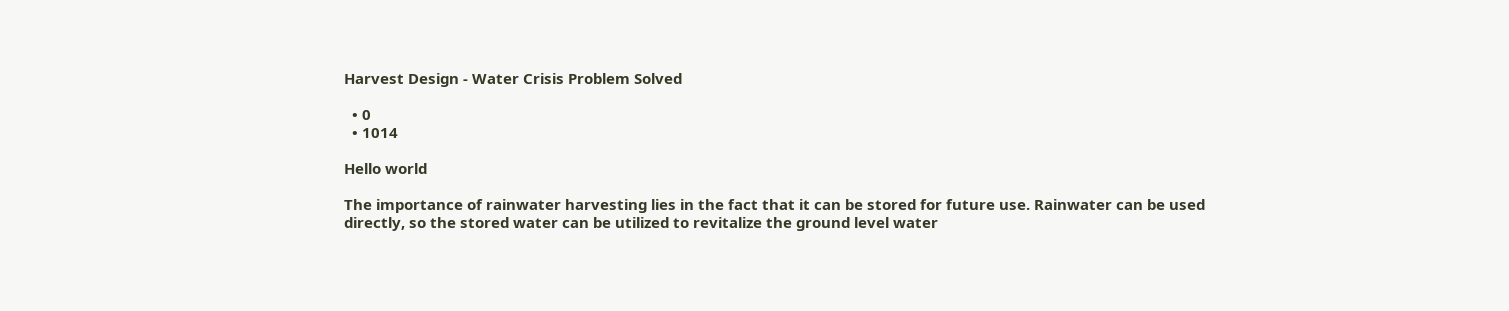Harvest Design - Water Crisis Problem Solved

  • 0
  • 1014

Hello world

The importance of rainwater harvesting lies in the fact that it can be stored for future use. Rainwater can be used directly, so the stored water can be utilized to revitalize the ground level water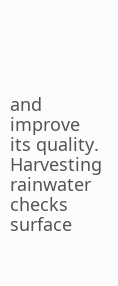and improve its quality. Harvesting rainwater checks surface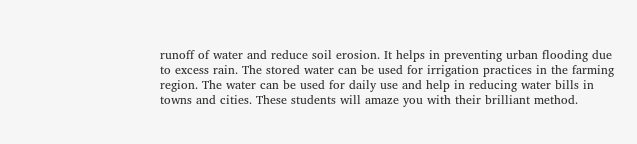runoff of water and reduce soil erosion. It helps in preventing urban flooding due to excess rain. The stored water can be used for irrigation practices in the farming region. The water can be used for daily use and help in reducing water bills in towns and cities. These students will amaze you with their brilliant method.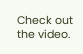Check out the video.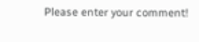Please enter your comment!